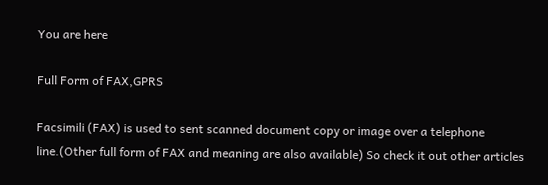You are here

Full Form of FAX,GPRS

Facsimili (FAX) is used to sent scanned document copy or image over a telephone line.(Other full form of FAX and meaning are also available) So check it out other articles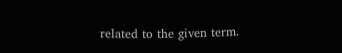related to the given term.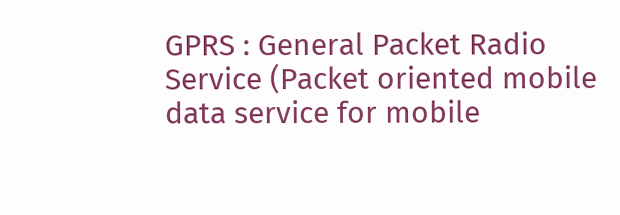GPRS : General Packet Radio Service (Packet oriented mobile data service for mobile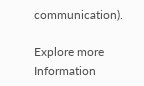communication).

Explore more Information